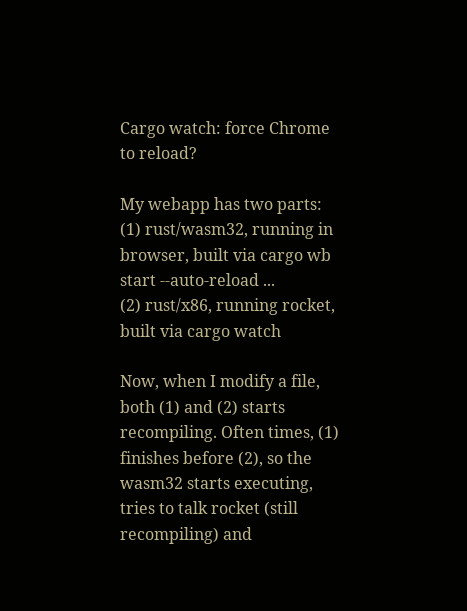Cargo watch: force Chrome to reload?

My webapp has two parts:
(1) rust/wasm32, running in browser, built via cargo wb start --auto-reload ...
(2) rust/x86, running rocket, built via cargo watch

Now, when I modify a file, both (1) and (2) starts recompiling. Often times, (1) finishes before (2), so the wasm32 starts executing, tries to talk rocket (still recompiling) and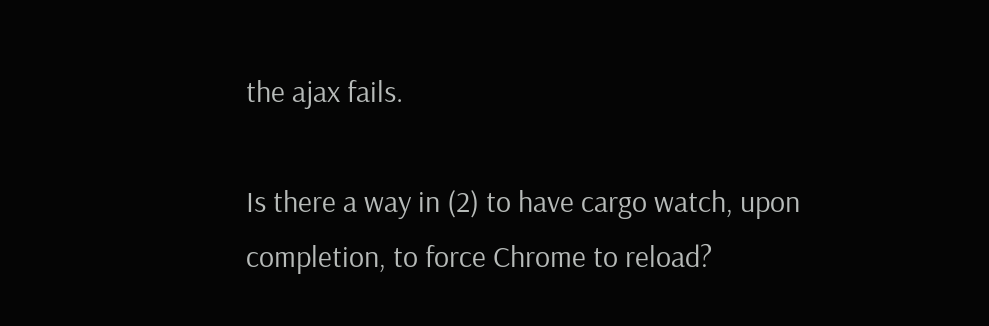the ajax fails.

Is there a way in (2) to have cargo watch, upon completion, to force Chrome to reload?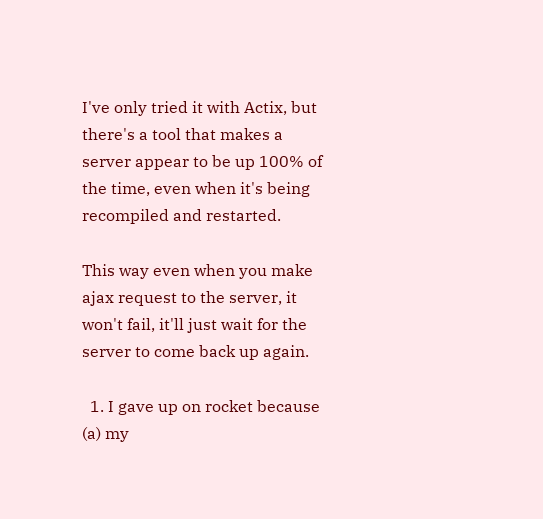I've only tried it with Actix, but there's a tool that makes a server appear to be up 100% of the time, even when it's being recompiled and restarted.

This way even when you make ajax request to the server, it won't fail, it'll just wait for the server to come back up again.

  1. I gave up on rocket because (a) my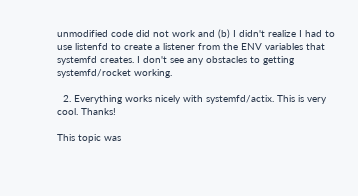unmodified code did not work and (b) I didn't realize I had to use listenfd to create a listener from the ENV variables that systemfd creates. I don't see any obstacles to getting systemfd/rocket working.

  2. Everything works nicely with systemfd/actix. This is very cool. Thanks!

This topic was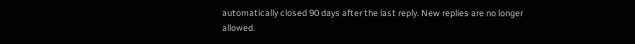automatically closed 90 days after the last reply. New replies are no longer allowed.